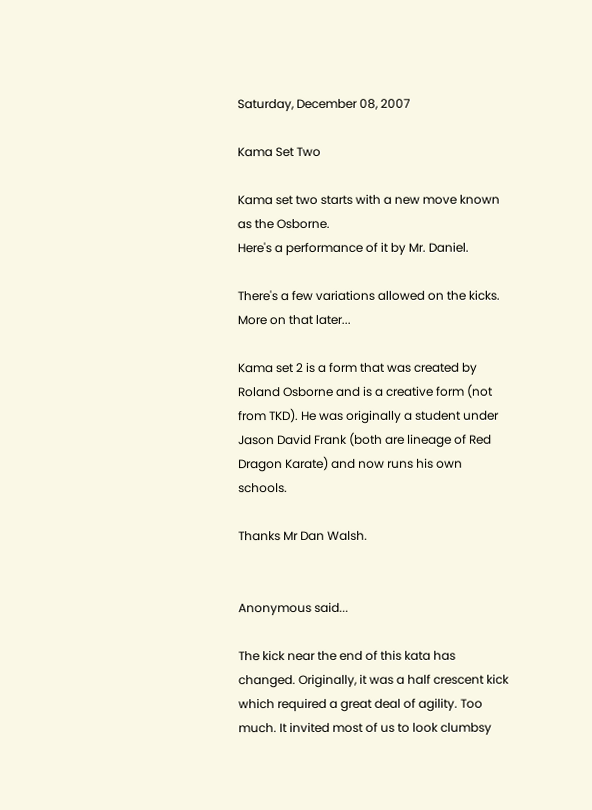Saturday, December 08, 2007

Kama Set Two

Kama set two starts with a new move known as the Osborne.
Here's a performance of it by Mr. Daniel.

There's a few variations allowed on the kicks. More on that later...

Kama set 2 is a form that was created by Roland Osborne and is a creative form (not from TKD). He was originally a student under Jason David Frank (both are lineage of Red Dragon Karate) and now runs his own schools.

Thanks Mr Dan Walsh.


Anonymous said...

The kick near the end of this kata has changed. Originally, it was a half crescent kick which required a great deal of agility. Too much. It invited most of us to look clumbsy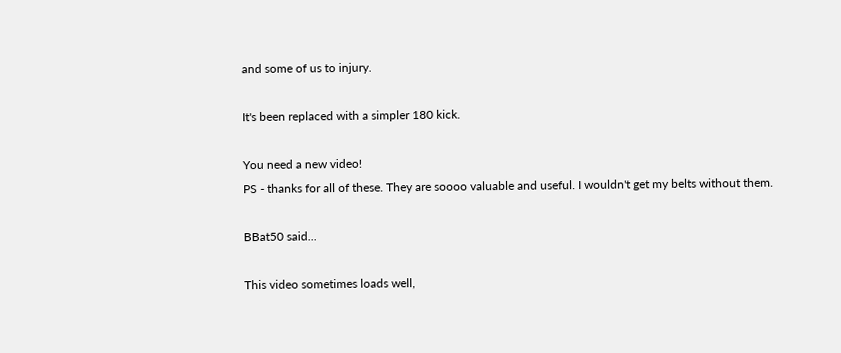and some of us to injury.

It's been replaced with a simpler 180 kick.

You need a new video!
PS - thanks for all of these. They are soooo valuable and useful. I wouldn't get my belts without them.

BBat50 said...

This video sometimes loads well,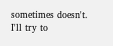sometimes doesn't. I'll try to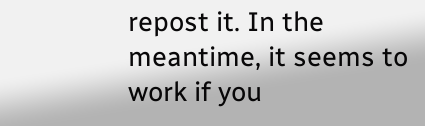repost it. In the meantime, it seems to work if you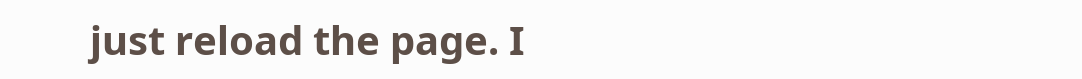just reload the page. I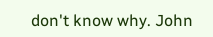don't know why. John